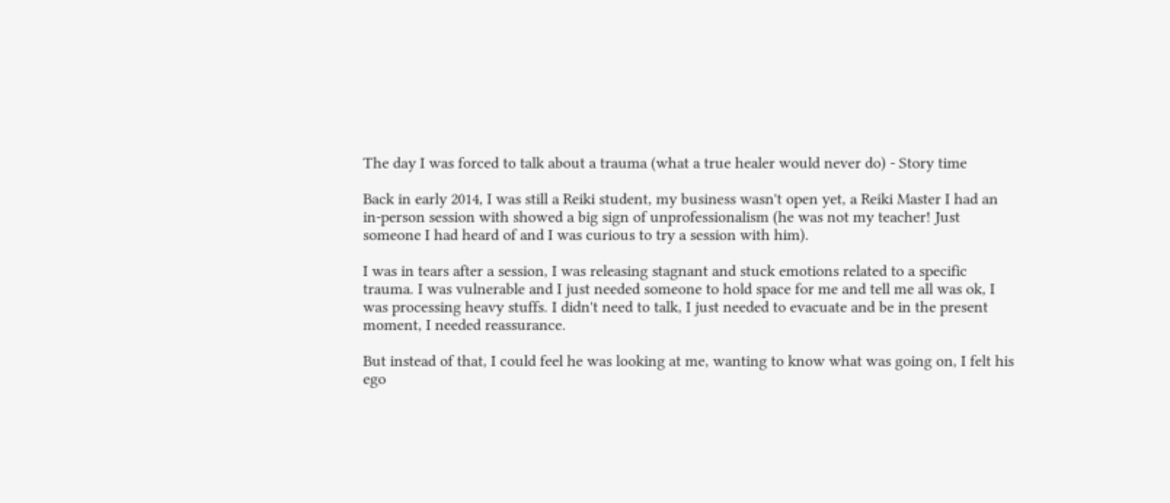The day I was forced to talk about a trauma (what a true healer would never do) - Story time

Back in early 2014, I was still a Reiki student, my business wasn't open yet, a Reiki Master I had an in-person session with showed a big sign of unprofessionalism (he was not my teacher! Just someone I had heard of and I was curious to try a session with him).

I was in tears after a session, I was releasing stagnant and stuck emotions related to a specific trauma. I was vulnerable and I just needed someone to hold space for me and tell me all was ok, I was processing heavy stuffs. I didn't need to talk, I just needed to evacuate and be in the present moment, I needed reassurance.

But instead of that, I could feel he was looking at me, wanting to know what was going on, I felt his ego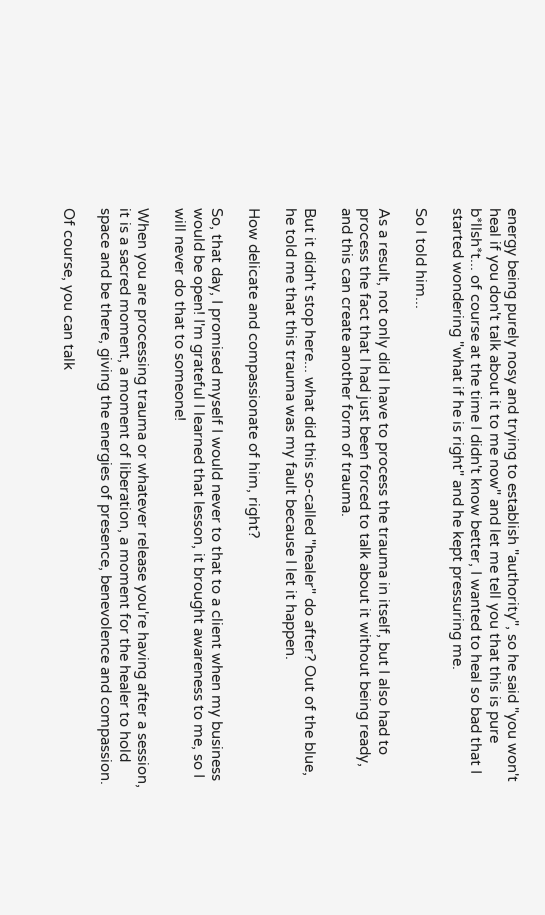energy being purely nosy and trying to establish "authority", so he said "you won't heal if you don't talk about it to me now" and let me tell you that this is pure b*llsh*t... of course at the time I didn't know better, I wanted to heal so bad that I started wondering "what if he is right" and he kept pressuring me.

So I told him...

As a result, not only did I have to process the trauma in itself, but I also had to process the fact that I had just been forced to talk about it without being ready, and this can create another form of trauma.

But it didn't stop here... what did this so-called "healer" do after? Out of the blue, he told me that this trauma was my fault because I let it happen.

How delicate and compassionate of him, right?

So, that day, I promised myself I would never to that to a client when my business would be open! I'm grateful I learned that lesson, it brought awareness to me, so I will never do that to someone!

When you are processing trauma or whatever release you're having after a session, it is a sacred moment, a moment of liberation, a moment for the healer to hold space and be there, giving the energies of presence, benevolence and compassion.

Of course, you can talk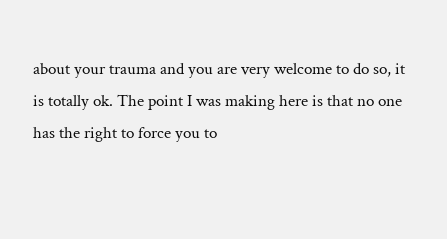about your trauma and you are very welcome to do so, it is totally ok. The point I was making here is that no one has the right to force you to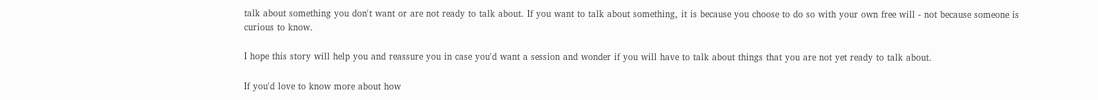talk about something you don't want or are not ready to talk about. If you want to talk about something, it is because you choose to do so with your own free will - not because someone is curious to know.

I hope this story will help you and reassure you in case you'd want a session and wonder if you will have to talk about things that you are not yet ready to talk about.

If you'd love to know more about how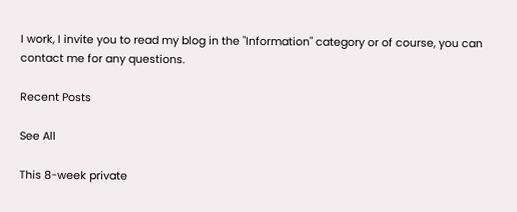I work, I invite you to read my blog in the "Information" category or of course, you can contact me for any questions.

Recent Posts

See All

This 8-week private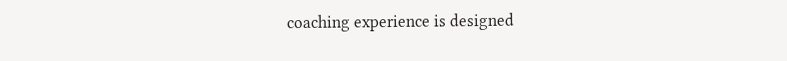coaching experience is designed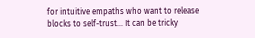for intuitive empaths who want to release blocks to self-trust... It can be tricky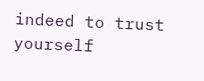indeed to trust yourself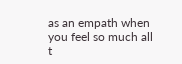as an empath when you feel so much all t